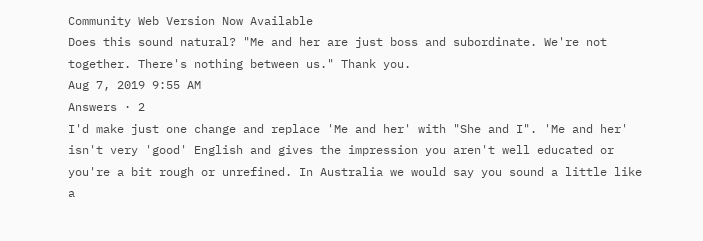Community Web Version Now Available
Does this sound natural? "Me and her are just boss and subordinate. We're not together. There's nothing between us." Thank you.
Aug 7, 2019 9:55 AM
Answers · 2
I'd make just one change and replace 'Me and her' with "She and I". 'Me and her' isn't very 'good' English and gives the impression you aren't well educated or you're a bit rough or unrefined. In Australia we would say you sound a little like a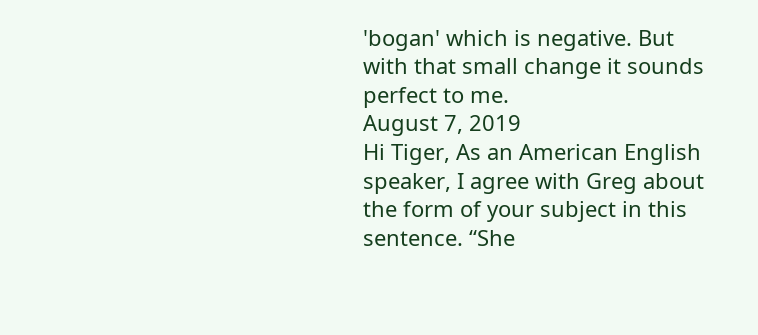'bogan' which is negative. But with that small change it sounds perfect to me.
August 7, 2019
Hi Tiger, As an American English speaker, I agree with Greg about the form of your subject in this sentence. “She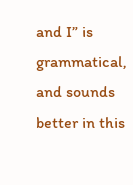and I” is grammatical, and sounds better in this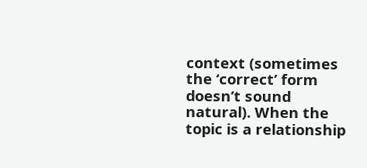context (sometimes the ‘correct’ form doesn’t sound natural). When the topic is a relationship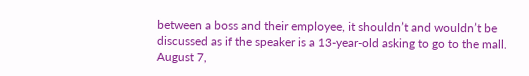between a boss and their employee, it shouldn’t and wouldn’t be discussed as if the speaker is a 13-year-old asking to go to the mall.
August 7,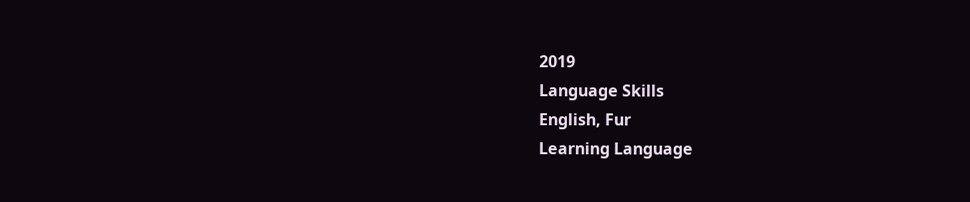2019
Language Skills
English, Fur
Learning Language